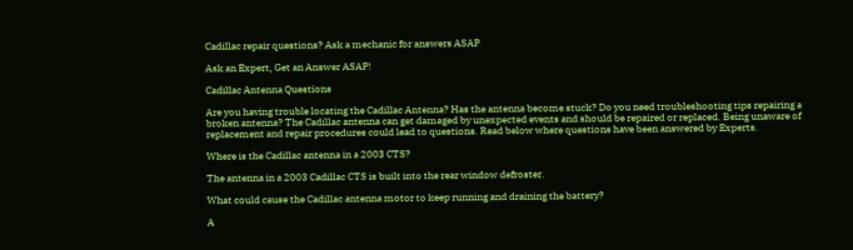Cadillac repair questions? Ask a mechanic for answers ASAP

Ask an Expert, Get an Answer ASAP!

Cadillac Antenna Questions

Are you having trouble locating the Cadillac Antenna? Has the antenna become stuck? Do you need troubleshooting tips repairing a broken antenna? The Cadillac antenna can get damaged by unexpected events and should be repaired or replaced. Being unaware of replacement and repair procedures could lead to questions. Read below where questions have been answered by Experts.

Where is the Cadillac antenna in a 2003 CTS?

The antenna in a 2003 Cadillac CTS is built into the rear window defroster.

What could cause the Cadillac antenna motor to keep running and draining the battery?

A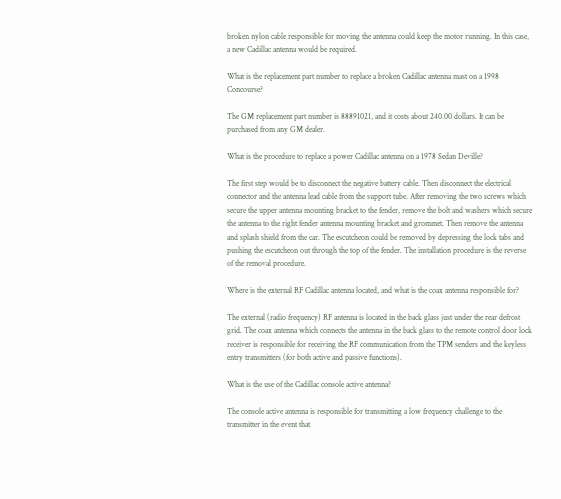broken nylon cable responsible for moving the antenna could keep the motor running. In this case, a new Cadillac antenna would be required.

What is the replacement part number to replace a broken Cadillac antenna mast on a 1998 Concourse?

The GM replacement part number is 88891021, and it costs about 240.00 dollars. It can be purchased from any GM dealer.

What is the procedure to replace a power Cadillac antenna on a 1978 Sedan Deville?

The first step would be to disconnect the negative battery cable. Then disconnect the electrical connector and the antenna lead cable from the support tube. After removing the two screws which secure the upper antenna mounting bracket to the fender, remove the bolt and washers which secure the antenna to the right fender antenna mounting bracket and grommet. Then remove the antenna and splash shield from the car. The escutcheon could be removed by depressing the lock tabs and pushing the escutcheon out through the top of the fender. The installation procedure is the reverse of the removal procedure.

Where is the external RF Cadillac antenna located, and what is the coax antenna responsible for?

The external (radio frequency) RF antenna is located in the back glass just under the rear defrost grid. The coax antenna which connects the antenna in the back glass to the remote control door lock receiver is responsible for receiving the RF communication from the TPM senders and the keyless entry transmitters (for both active and passive functions).

What is the use of the Cadillac console active antenna?

The console active antenna is responsible for transmitting a low frequency challenge to the transmitter in the event that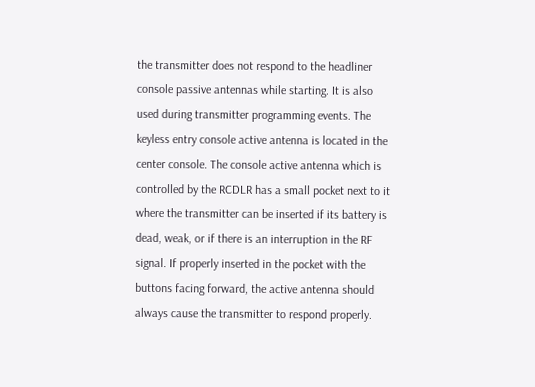the transmitter does not respond to the headliner console passive antennas while starting. It is also used during transmitter programming events. The keyless entry console active antenna is located in the center console. The console active antenna which is controlled by the RCDLR has a small pocket next to it where the transmitter can be inserted if its battery is dead, weak, or if there is an interruption in the RF signal. If properly inserted in the pocket with the buttons facing forward, the active antenna should always cause the transmitter to respond properly.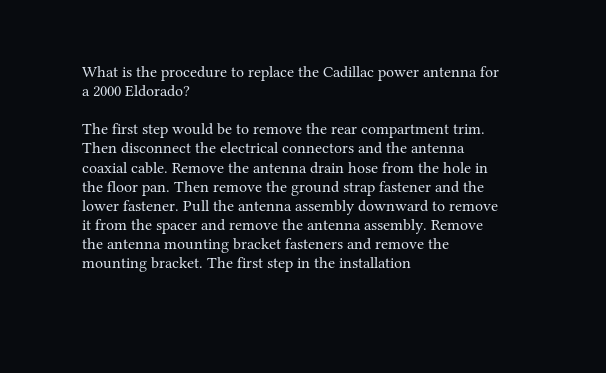What is the procedure to replace the Cadillac power antenna for a 2000 Eldorado?

The first step would be to remove the rear compartment trim. Then disconnect the electrical connectors and the antenna coaxial cable. Remove the antenna drain hose from the hole in the floor pan. Then remove the ground strap fastener and the lower fastener. Pull the antenna assembly downward to remove it from the spacer and remove the antenna assembly. Remove the antenna mounting bracket fasteners and remove the mounting bracket. The first step in the installation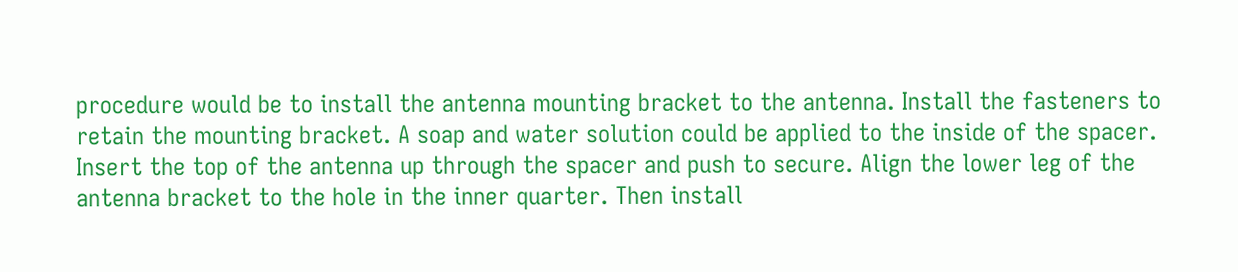procedure would be to install the antenna mounting bracket to the antenna. Install the fasteners to retain the mounting bracket. A soap and water solution could be applied to the inside of the spacer. Insert the top of the antenna up through the spacer and push to secure. Align the lower leg of the antenna bracket to the hole in the inner quarter. Then install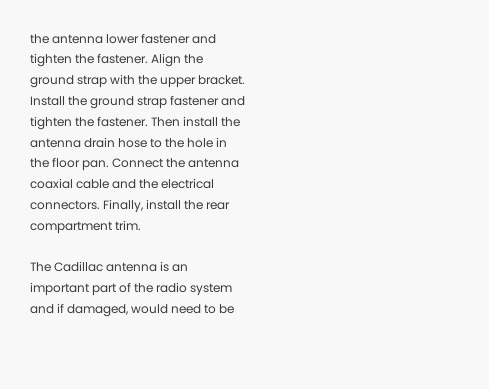the antenna lower fastener and tighten the fastener. Align the ground strap with the upper bracket. Install the ground strap fastener and tighten the fastener. Then install the antenna drain hose to the hole in the floor pan. Connect the antenna coaxial cable and the electrical connectors. Finally, install the rear compartment trim.

The Cadillac antenna is an important part of the radio system and if damaged, would need to be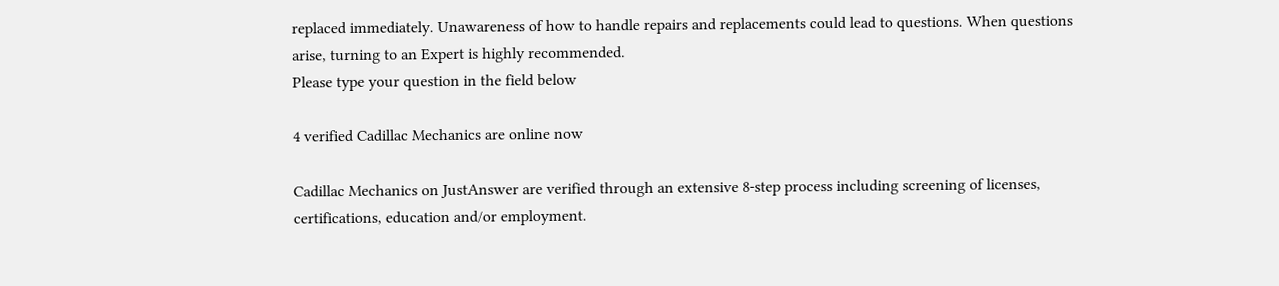replaced immediately. Unawareness of how to handle repairs and replacements could lead to questions. When questions arise, turning to an Expert is highly recommended.
Please type your question in the field below

4 verified Cadillac Mechanics are online now

Cadillac Mechanics on JustAnswer are verified through an extensive 8-step process including screening of licenses, certifications, education and/or employment.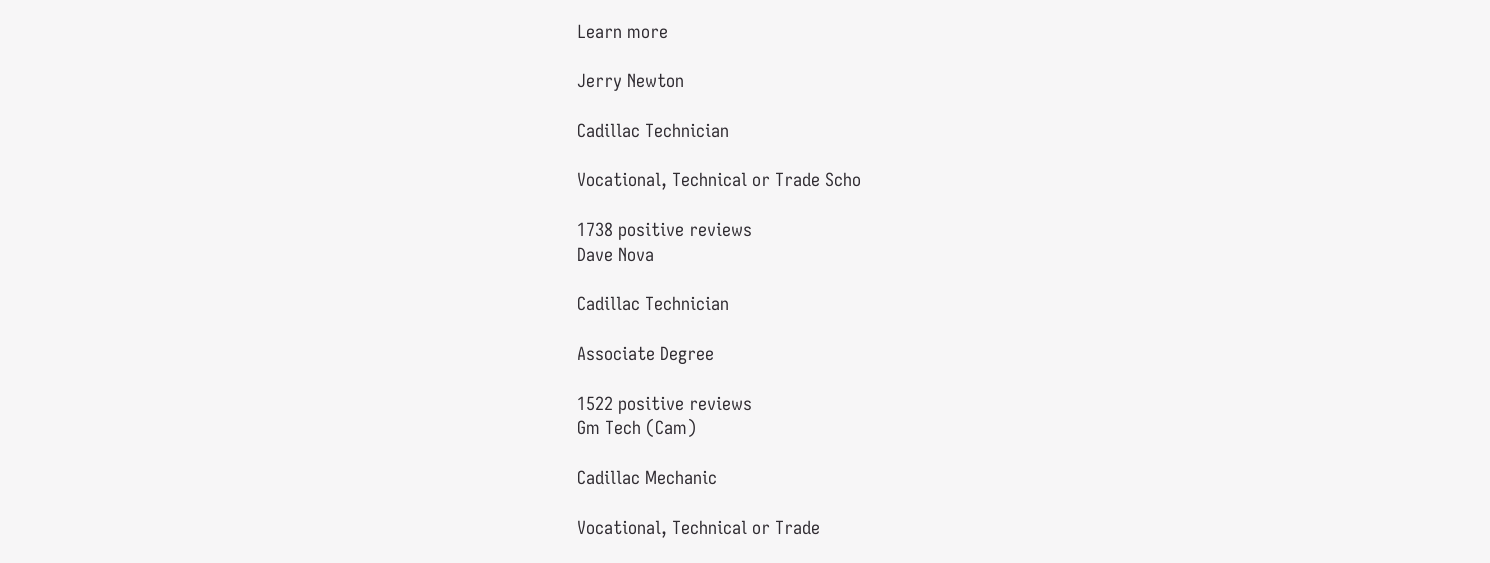Learn more

Jerry Newton

Cadillac Technician

Vocational, Technical or Trade Scho

1738 positive reviews
Dave Nova

Cadillac Technician

Associate Degree

1522 positive reviews
Gm Tech (Cam)

Cadillac Mechanic

Vocational, Technical or Trade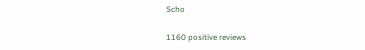Scho

1160 positive reviews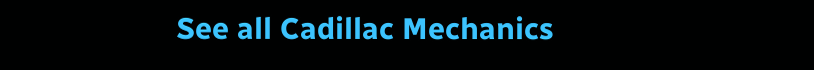See all Cadillac Mechanics